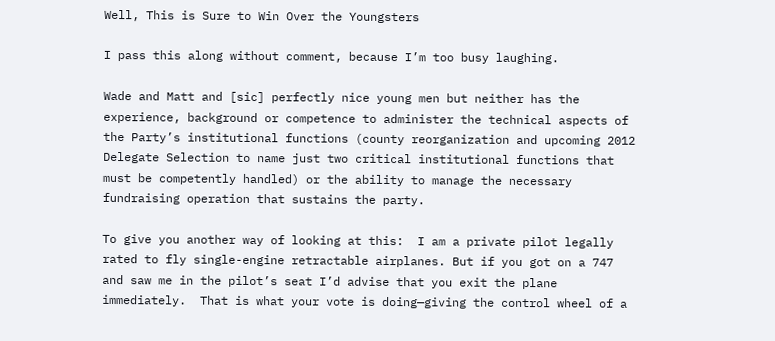Well, This is Sure to Win Over the Youngsters

I pass this along without comment, because I’m too busy laughing.

Wade and Matt and [sic] perfectly nice young men but neither has the experience, background or competence to administer the technical aspects of the Party’s institutional functions (county reorganization and upcoming 2012 Delegate Selection to name just two critical institutional functions that must be competently handled) or the ability to manage the necessary fundraising operation that sustains the party.

To give you another way of looking at this:  I am a private pilot legally rated to fly single-engine retractable airplanes. But if you got on a 747 and saw me in the pilot’s seat I’d advise that you exit the plane immediately.  That is what your vote is doing—giving the control wheel of a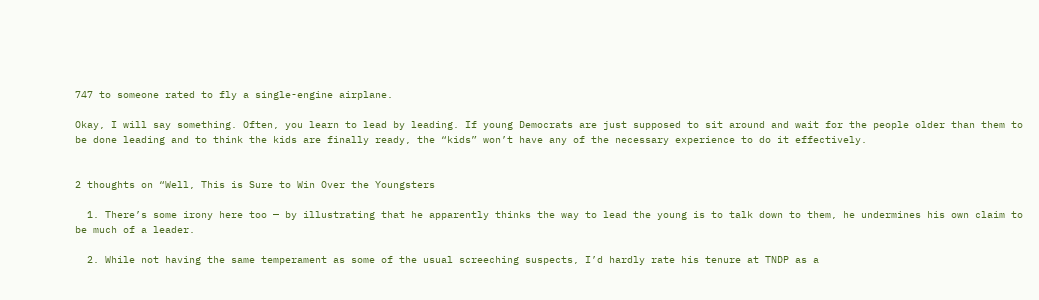747 to someone rated to fly a single-engine airplane.

Okay, I will say something. Often, you learn to lead by leading. If young Democrats are just supposed to sit around and wait for the people older than them to be done leading and to think the kids are finally ready, the “kids” won’t have any of the necessary experience to do it effectively.


2 thoughts on “Well, This is Sure to Win Over the Youngsters

  1. There’s some irony here too — by illustrating that he apparently thinks the way to lead the young is to talk down to them, he undermines his own claim to be much of a leader.

  2. While not having the same temperament as some of the usual screeching suspects, I’d hardly rate his tenure at TNDP as a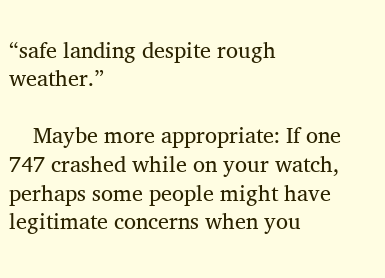“safe landing despite rough weather.”

    Maybe more appropriate: If one 747 crashed while on your watch, perhaps some people might have legitimate concerns when you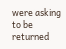were asking to be returned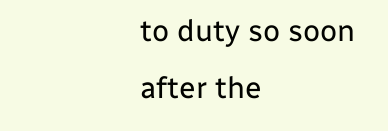to duty so soon after the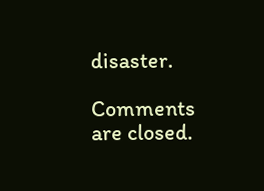disaster.

Comments are closed.